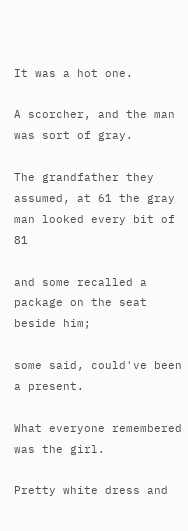It was a hot one.

A scorcher, and the man was sort of gray.

The grandfather they assumed, at 61 the gray man looked every bit of 81

and some recalled a package on the seat beside him;

some said, could've been a present.

What everyone remembered was the girl.

Pretty white dress and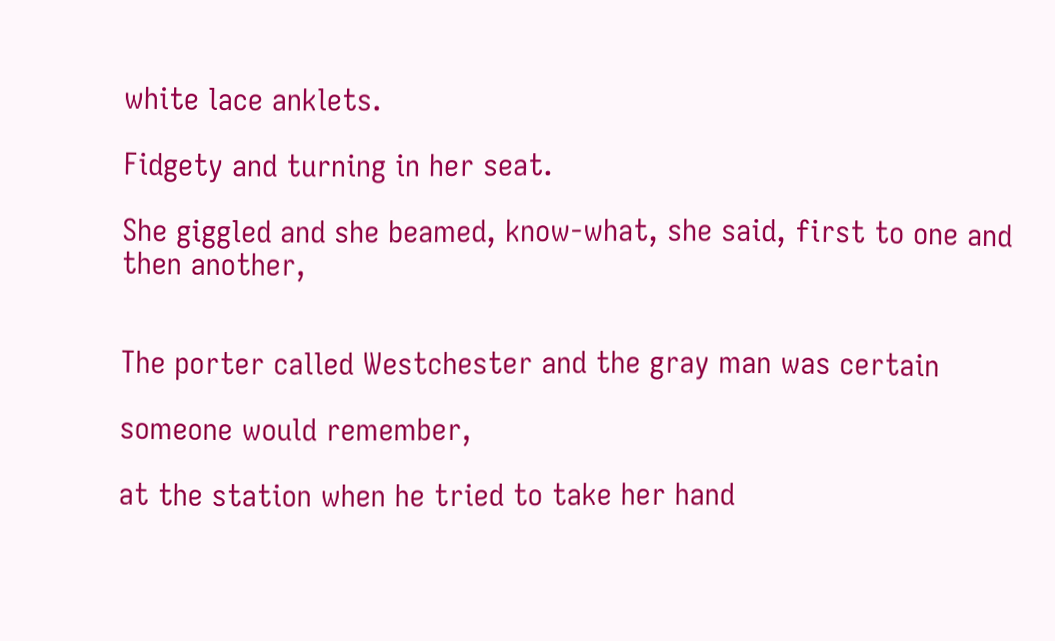white lace anklets.

Fidgety and turning in her seat.

She giggled and she beamed, know-what, she said, first to one and then another,


The porter called Westchester and the gray man was certain

someone would remember,

at the station when he tried to take her hand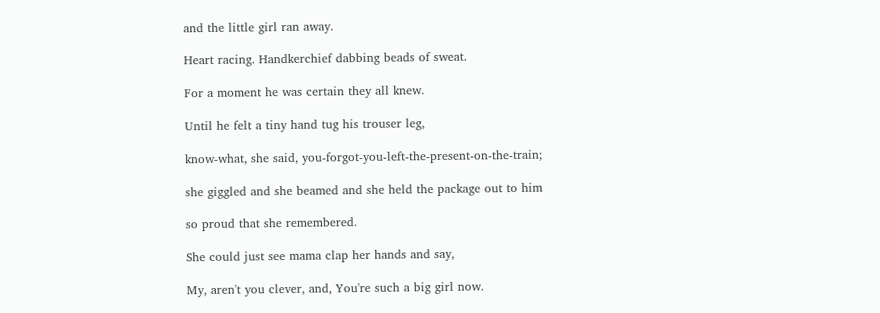and the little girl ran away.

Heart racing. Handkerchief dabbing beads of sweat.

For a moment he was certain they all knew.

Until he felt a tiny hand tug his trouser leg,

know-what, she said, you-forgot-you-left-the-present-on-the-train;

she giggled and she beamed and she held the package out to him

so proud that she remembered.

She could just see mama clap her hands and say,

My, aren't you clever, and, You're such a big girl now.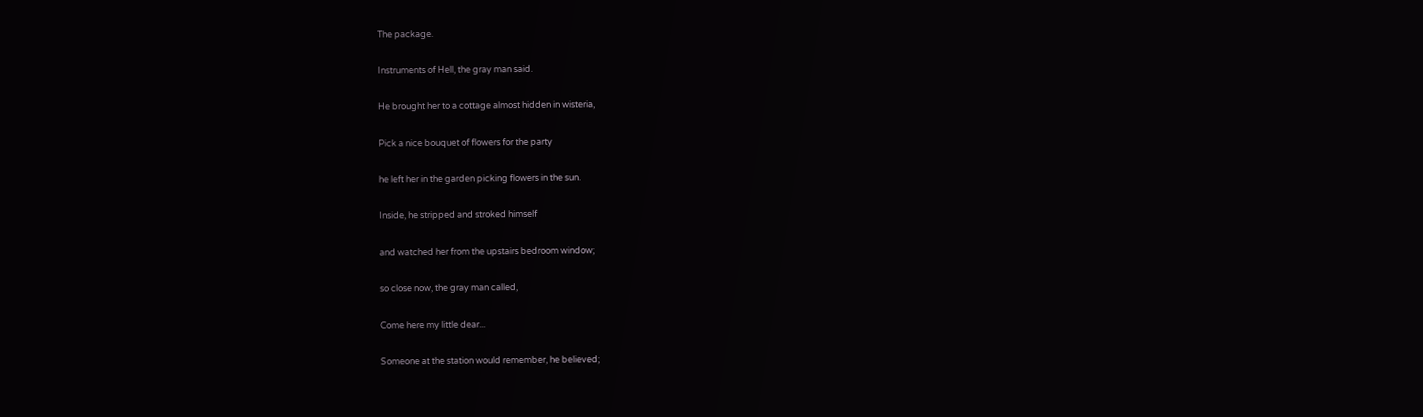The package.

Instruments of Hell, the gray man said.

He brought her to a cottage almost hidden in wisteria,

Pick a nice bouquet of flowers for the party

he left her in the garden picking flowers in the sun.

Inside, he stripped and stroked himself

and watched her from the upstairs bedroom window;

so close now, the gray man called,

Come here my little dear...

Someone at the station would remember, he believed;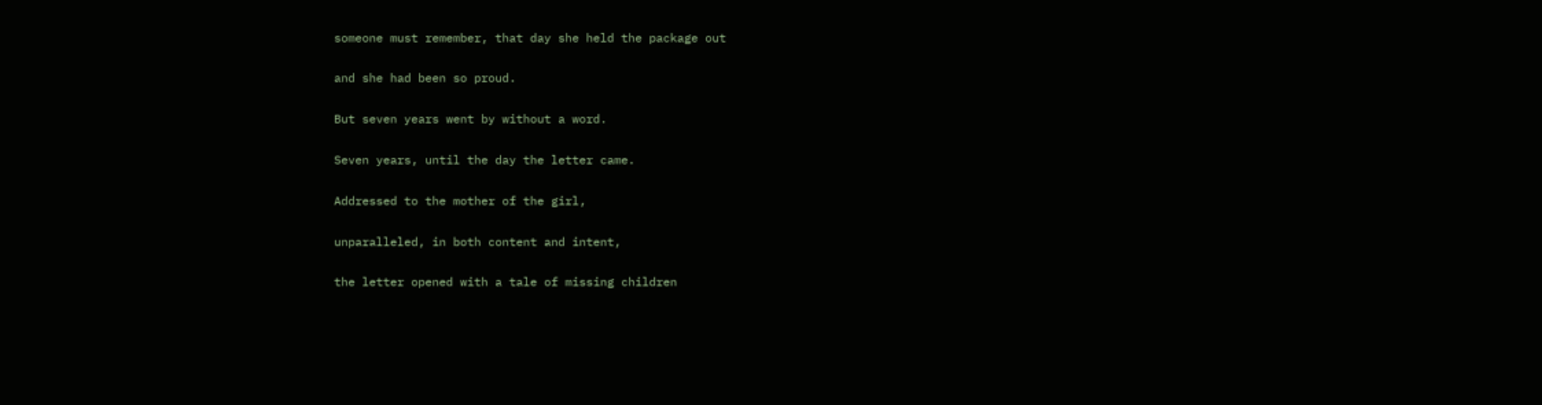someone must remember, that day she held the package out

and she had been so proud.

But seven years went by without a word.

Seven years, until the day the letter came.

Addressed to the mother of the girl,

unparalleled, in both content and intent,

the letter opened with a tale of missing children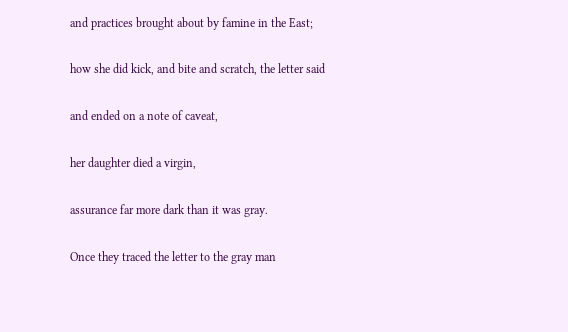and practices brought about by famine in the East;

how she did kick, and bite and scratch, the letter said

and ended on a note of caveat,

her daughter died a virgin,

assurance far more dark than it was gray.

Once they traced the letter to the gray man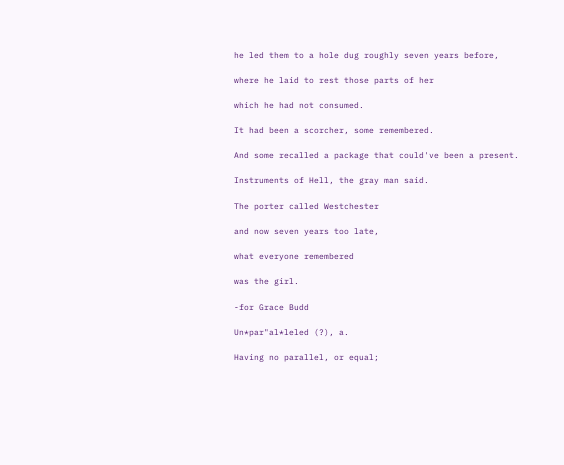he led them to a hole dug roughly seven years before,

where he laid to rest those parts of her

which he had not consumed.

It had been a scorcher, some remembered.

And some recalled a package that could've been a present.

Instruments of Hell, the gray man said.

The porter called Westchester

and now seven years too late,

what everyone remembered

was the girl.

-for Grace Budd

Un*par"al*leled (?), a.

Having no parallel, or equal;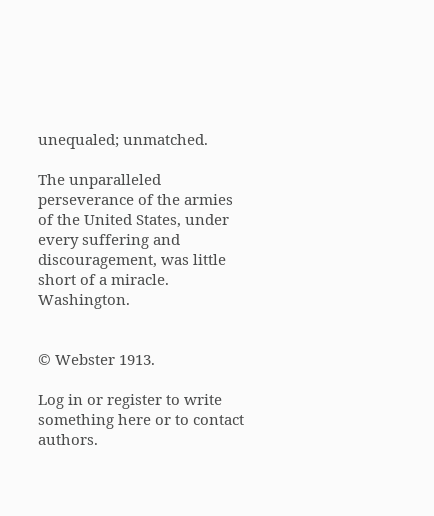unequaled; unmatched.

The unparalleled perseverance of the armies of the United States, under every suffering and discouragement, was little short of a miracle. Washington.


© Webster 1913.

Log in or register to write something here or to contact authors.